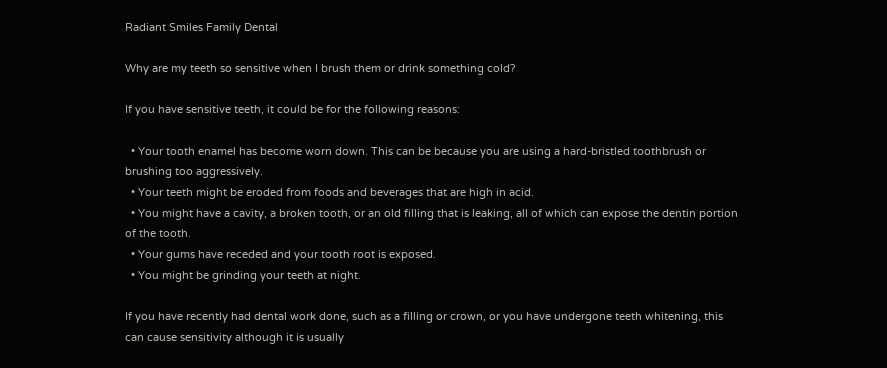Radiant Smiles Family Dental

Why are my teeth so sensitive when I brush them or drink something cold?

If you have sensitive teeth, it could be for the following reasons:

  • Your tooth enamel has become worn down. This can be because you are using a hard-bristled toothbrush or brushing too aggressively.
  • Your teeth might be eroded from foods and beverages that are high in acid.
  • You might have a cavity, a broken tooth, or an old filling that is leaking, all of which can expose the dentin portion of the tooth.
  • Your gums have receded and your tooth root is exposed.
  • You might be grinding your teeth at night.

If you have recently had dental work done, such as a filling or crown, or you have undergone teeth whitening, this can cause sensitivity although it is usually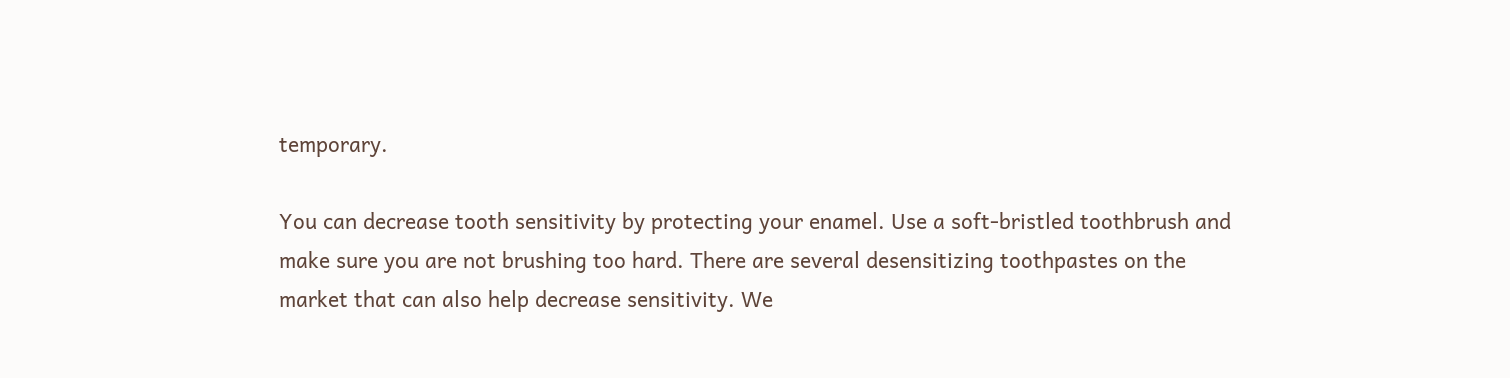temporary.

You can decrease tooth sensitivity by protecting your enamel. Use a soft-bristled toothbrush and make sure you are not brushing too hard. There are several desensitizing toothpastes on the market that can also help decrease sensitivity. We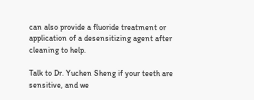can also provide a fluoride treatment or application of a desensitizing agent after cleaning to help.

Talk to Dr. Yuchen Sheng if your teeth are sensitive, and we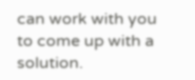can work with you to come up with a solution.